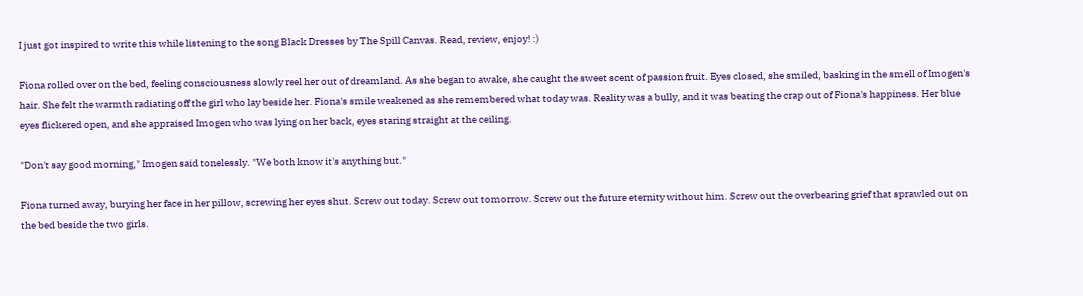I just got inspired to write this while listening to the song Black Dresses by The Spill Canvas. Read, review, enjoy! :)

Fiona rolled over on the bed, feeling consciousness slowly reel her out of dreamland. As she began to awake, she caught the sweet scent of passion fruit. Eyes closed, she smiled, basking in the smell of Imogen's hair. She felt the warmth radiating off the girl who lay beside her. Fiona's smile weakened as she remembered what today was. Reality was a bully, and it was beating the crap out of Fiona's happiness. Her blue eyes flickered open, and she appraised Imogen who was lying on her back, eyes staring straight at the ceiling.

"Don't say good morning," Imogen said tonelessly. "We both know it's anything but."

Fiona turned away, burying her face in her pillow, screwing her eyes shut. Screw out today. Screw out tomorrow. Screw out the future eternity without him. Screw out the overbearing grief that sprawled out on the bed beside the two girls.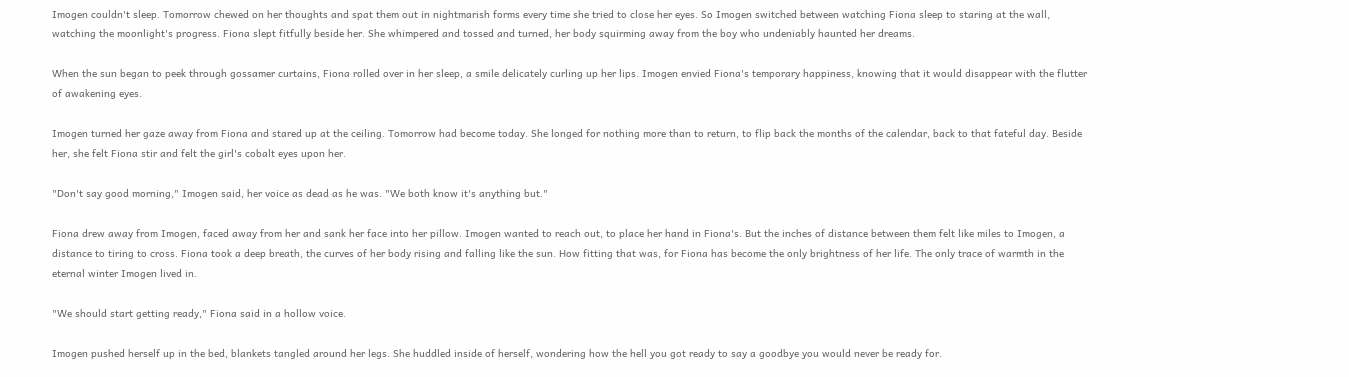Imogen couldn't sleep. Tomorrow chewed on her thoughts and spat them out in nightmarish forms every time she tried to close her eyes. So Imogen switched between watching Fiona sleep to staring at the wall, watching the moonlight's progress. Fiona slept fitfully beside her. She whimpered and tossed and turned, her body squirming away from the boy who undeniably haunted her dreams.

When the sun began to peek through gossamer curtains, Fiona rolled over in her sleep, a smile delicately curling up her lips. Imogen envied Fiona's temporary happiness, knowing that it would disappear with the flutter of awakening eyes.

Imogen turned her gaze away from Fiona and stared up at the ceiling. Tomorrow had become today. She longed for nothing more than to return, to flip back the months of the calendar, back to that fateful day. Beside her, she felt Fiona stir and felt the girl's cobalt eyes upon her.

"Don't say good morning," Imogen said, her voice as dead as he was. "We both know it's anything but."

Fiona drew away from Imogen, faced away from her and sank her face into her pillow. Imogen wanted to reach out, to place her hand in Fiona's. But the inches of distance between them felt like miles to Imogen, a distance to tiring to cross. Fiona took a deep breath, the curves of her body rising and falling like the sun. How fitting that was, for Fiona has become the only brightness of her life. The only trace of warmth in the eternal winter Imogen lived in.

"We should start getting ready," Fiona said in a hollow voice.

Imogen pushed herself up in the bed, blankets tangled around her legs. She huddled inside of herself, wondering how the hell you got ready to say a goodbye you would never be ready for.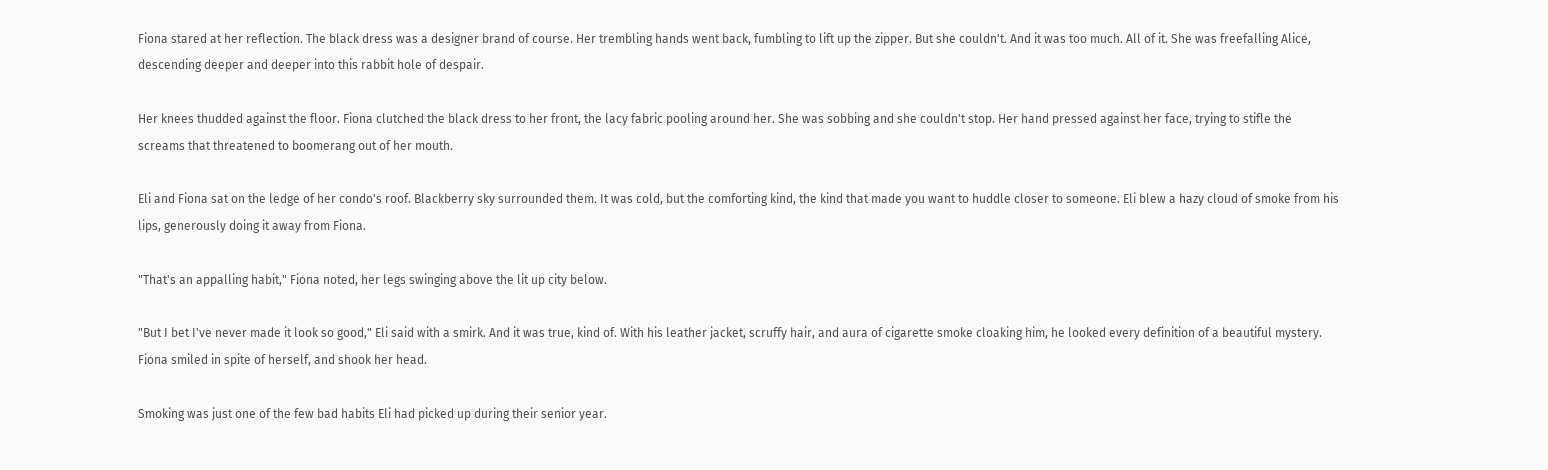Fiona stared at her reflection. The black dress was a designer brand of course. Her trembling hands went back, fumbling to lift up the zipper. But she couldn't. And it was too much. All of it. She was freefalling Alice, descending deeper and deeper into this rabbit hole of despair.

Her knees thudded against the floor. Fiona clutched the black dress to her front, the lacy fabric pooling around her. She was sobbing and she couldn't stop. Her hand pressed against her face, trying to stifle the screams that threatened to boomerang out of her mouth.

Eli and Fiona sat on the ledge of her condo's roof. Blackberry sky surrounded them. It was cold, but the comforting kind, the kind that made you want to huddle closer to someone. Eli blew a hazy cloud of smoke from his lips, generously doing it away from Fiona.

"That's an appalling habit," Fiona noted, her legs swinging above the lit up city below.

"But I bet I've never made it look so good," Eli said with a smirk. And it was true, kind of. With his leather jacket, scruffy hair, and aura of cigarette smoke cloaking him, he looked every definition of a beautiful mystery. Fiona smiled in spite of herself, and shook her head.

Smoking was just one of the few bad habits Eli had picked up during their senior year.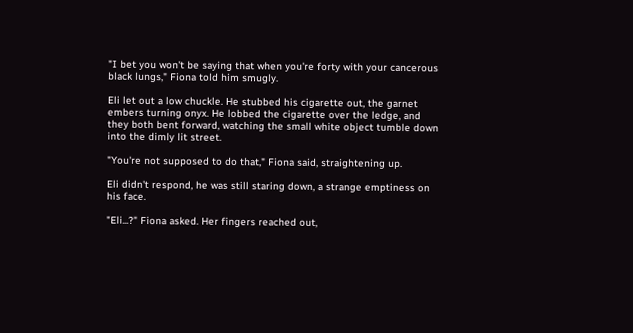"I bet you won't be saying that when you're forty with your cancerous black lungs," Fiona told him smugly.

Eli let out a low chuckle. He stubbed his cigarette out, the garnet embers turning onyx. He lobbed the cigarette over the ledge, and they both bent forward, watching the small white object tumble down into the dimly lit street.

"You're not supposed to do that," Fiona said, straightening up.

Eli didn't respond, he was still staring down, a strange emptiness on his face.

"Eli...?" Fiona asked. Her fingers reached out,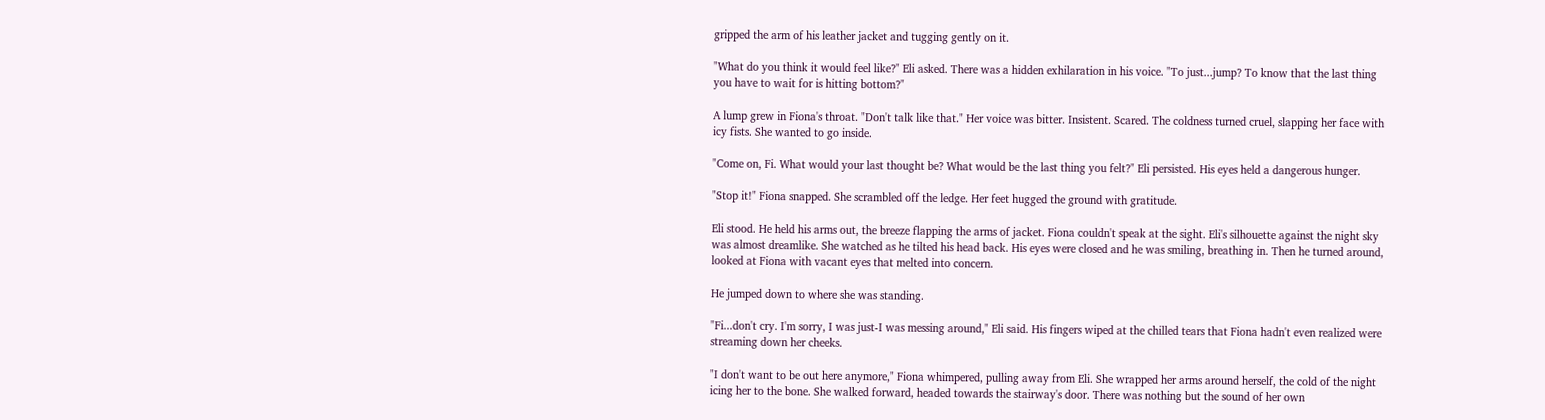gripped the arm of his leather jacket and tugging gently on it.

"What do you think it would feel like?" Eli asked. There was a hidden exhilaration in his voice. "To just...jump? To know that the last thing you have to wait for is hitting bottom?"

A lump grew in Fiona's throat. "Don't talk like that." Her voice was bitter. Insistent. Scared. The coldness turned cruel, slapping her face with icy fists. She wanted to go inside.

"Come on, Fi. What would your last thought be? What would be the last thing you felt?" Eli persisted. His eyes held a dangerous hunger.

"Stop it!" Fiona snapped. She scrambled off the ledge. Her feet hugged the ground with gratitude.

Eli stood. He held his arms out, the breeze flapping the arms of jacket. Fiona couldn't speak at the sight. Eli's silhouette against the night sky was almost dreamlike. She watched as he tilted his head back. His eyes were closed and he was smiling, breathing in. Then he turned around, looked at Fiona with vacant eyes that melted into concern.

He jumped down to where she was standing.

"Fi...don't cry. I'm sorry, I was just-I was messing around," Eli said. His fingers wiped at the chilled tears that Fiona hadn't even realized were streaming down her cheeks.

"I don't want to be out here anymore," Fiona whimpered, pulling away from Eli. She wrapped her arms around herself, the cold of the night icing her to the bone. She walked forward, headed towards the stairway's door. There was nothing but the sound of her own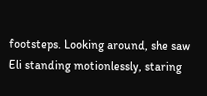footsteps. Looking around, she saw Eli standing motionlessly, staring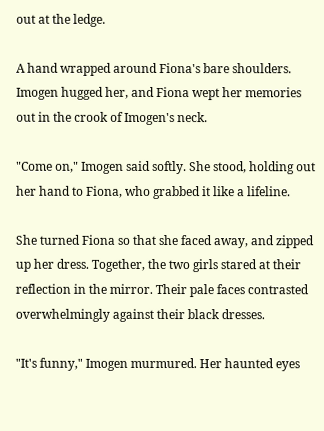out at the ledge.

A hand wrapped around Fiona's bare shoulders. Imogen hugged her, and Fiona wept her memories out in the crook of Imogen's neck.

"Come on," Imogen said softly. She stood, holding out her hand to Fiona, who grabbed it like a lifeline.

She turned Fiona so that she faced away, and zipped up her dress. Together, the two girls stared at their reflection in the mirror. Their pale faces contrasted overwhelmingly against their black dresses.

"It's funny," Imogen murmured. Her haunted eyes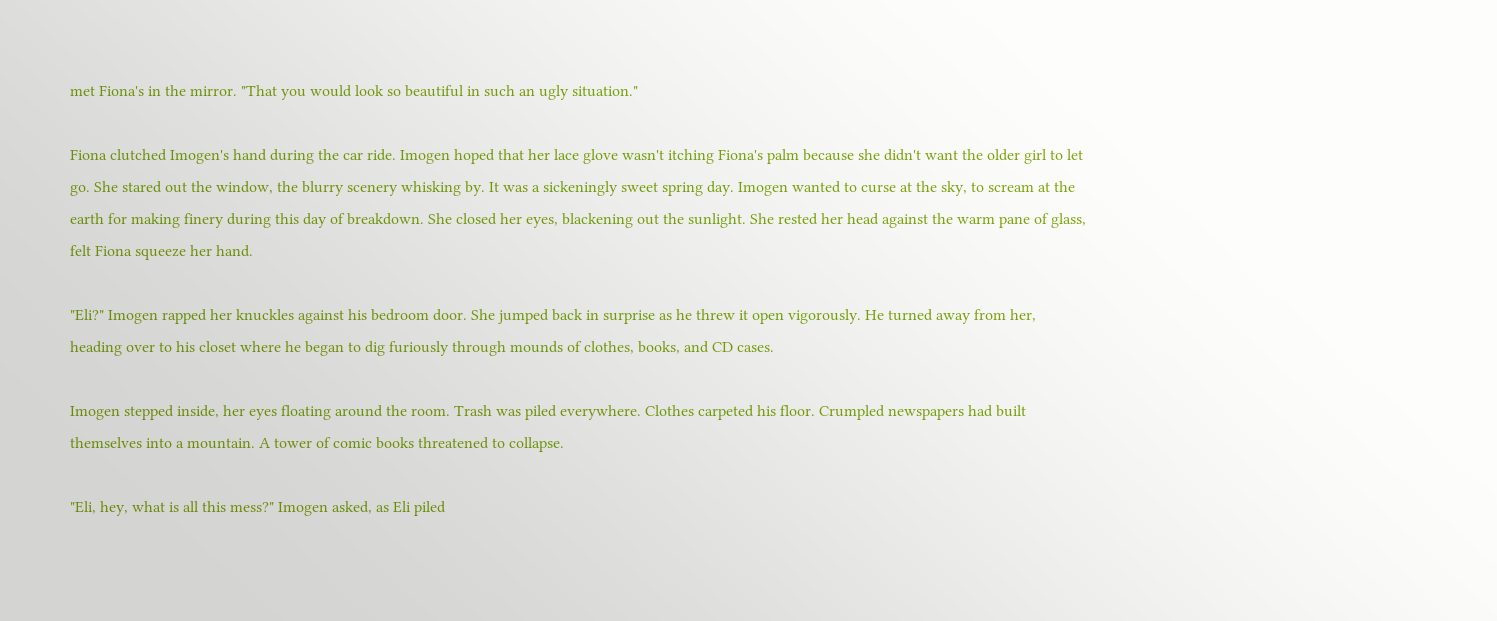met Fiona's in the mirror. "That you would look so beautiful in such an ugly situation."

Fiona clutched Imogen's hand during the car ride. Imogen hoped that her lace glove wasn't itching Fiona's palm because she didn't want the older girl to let go. She stared out the window, the blurry scenery whisking by. It was a sickeningly sweet spring day. Imogen wanted to curse at the sky, to scream at the earth for making finery during this day of breakdown. She closed her eyes, blackening out the sunlight. She rested her head against the warm pane of glass, felt Fiona squeeze her hand.

"Eli?" Imogen rapped her knuckles against his bedroom door. She jumped back in surprise as he threw it open vigorously. He turned away from her, heading over to his closet where he began to dig furiously through mounds of clothes, books, and CD cases.

Imogen stepped inside, her eyes floating around the room. Trash was piled everywhere. Clothes carpeted his floor. Crumpled newspapers had built themselves into a mountain. A tower of comic books threatened to collapse.

"Eli, hey, what is all this mess?" Imogen asked, as Eli piled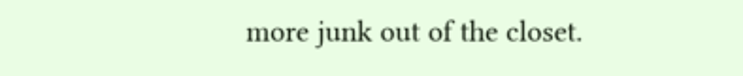more junk out of the closet.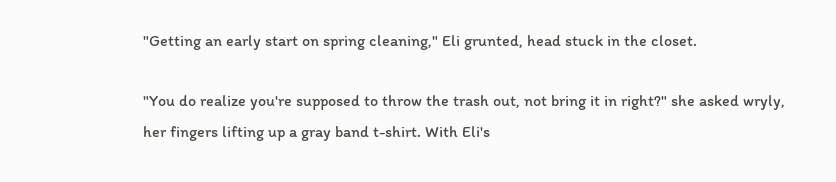"Getting an early start on spring cleaning," Eli grunted, head stuck in the closet.

"You do realize you're supposed to throw the trash out, not bring it in right?" she asked wryly, her fingers lifting up a gray band t-shirt. With Eli's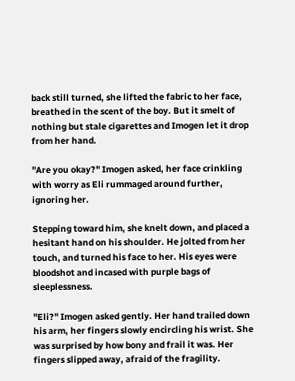back still turned, she lifted the fabric to her face, breathed in the scent of the boy. But it smelt of nothing but stale cigarettes and Imogen let it drop from her hand.

"Are you okay?" Imogen asked, her face crinkling with worry as Eli rummaged around further, ignoring her.

Stepping toward him, she knelt down, and placed a hesitant hand on his shoulder. He jolted from her touch, and turned his face to her. His eyes were bloodshot and incased with purple bags of sleeplessness.

"Eli?" Imogen asked gently. Her hand trailed down his arm, her fingers slowly encircling his wrist. She was surprised by how bony and frail it was. Her fingers slipped away, afraid of the fragility.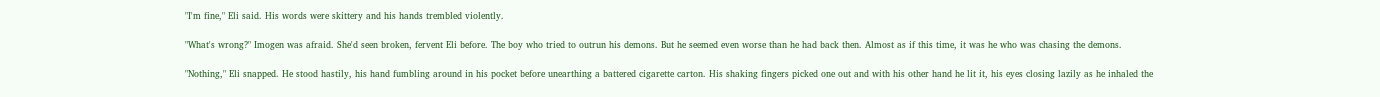"I'm fine," Eli said. His words were skittery and his hands trembled violently.

"What's wrong?" Imogen was afraid. She'd seen broken, fervent Eli before. The boy who tried to outrun his demons. But he seemed even worse than he had back then. Almost as if this time, it was he who was chasing the demons.

"Nothing," Eli snapped. He stood hastily, his hand fumbling around in his pocket before unearthing a battered cigarette carton. His shaking fingers picked one out and with his other hand he lit it, his eyes closing lazily as he inhaled the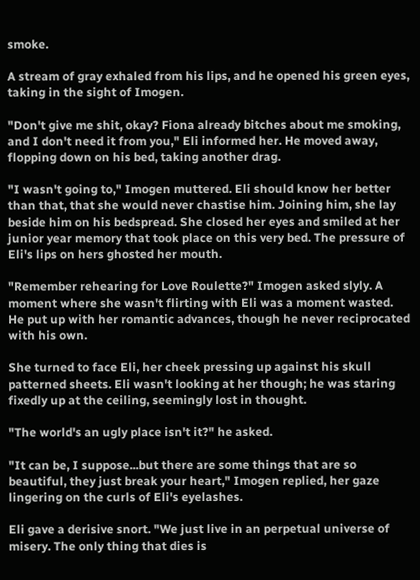smoke.

A stream of gray exhaled from his lips, and he opened his green eyes, taking in the sight of Imogen.

"Don't give me shit, okay? Fiona already bitches about me smoking, and I don't need it from you," Eli informed her. He moved away, flopping down on his bed, taking another drag.

"I wasn't going to," Imogen muttered. Eli should know her better than that, that she would never chastise him. Joining him, she lay beside him on his bedspread. She closed her eyes and smiled at her junior year memory that took place on this very bed. The pressure of Eli's lips on hers ghosted her mouth.

"Remember rehearing for Love Roulette?" Imogen asked slyly. A moment where she wasn't flirting with Eli was a moment wasted. He put up with her romantic advances, though he never reciprocated with his own.

She turned to face Eli, her cheek pressing up against his skull patterned sheets. Eli wasn't looking at her though; he was staring fixedly up at the ceiling, seemingly lost in thought.

"The world's an ugly place isn't it?" he asked.

"It can be, I suppose...but there are some things that are so beautiful, they just break your heart," Imogen replied, her gaze lingering on the curls of Eli's eyelashes.

Eli gave a derisive snort. "We just live in an perpetual universe of misery. The only thing that dies is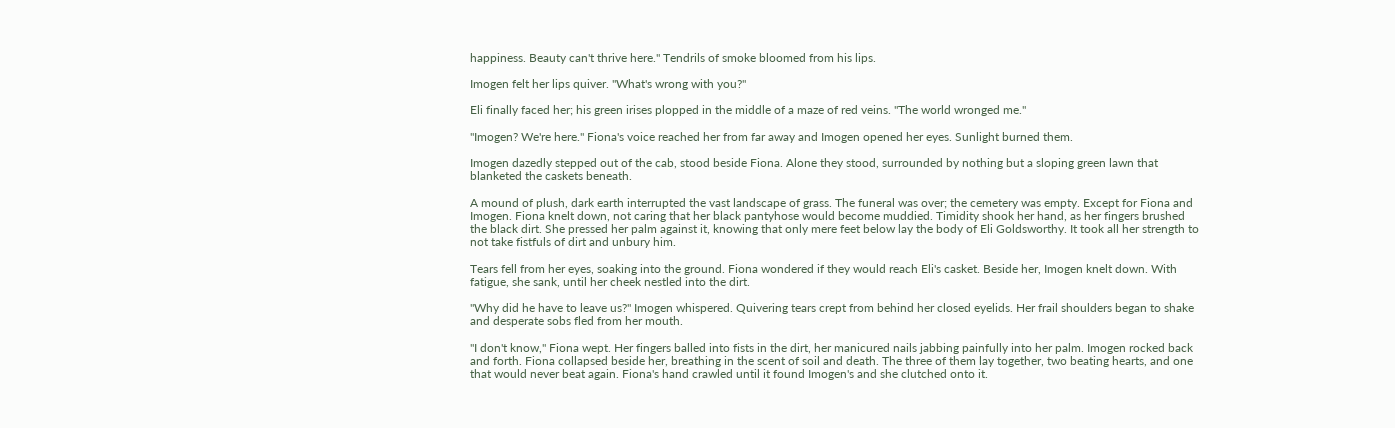happiness. Beauty can't thrive here." Tendrils of smoke bloomed from his lips.

Imogen felt her lips quiver. "What's wrong with you?"

Eli finally faced her; his green irises plopped in the middle of a maze of red veins. "The world wronged me."

"Imogen? We're here." Fiona's voice reached her from far away and Imogen opened her eyes. Sunlight burned them.

Imogen dazedly stepped out of the cab, stood beside Fiona. Alone they stood, surrounded by nothing but a sloping green lawn that blanketed the caskets beneath.

A mound of plush, dark earth interrupted the vast landscape of grass. The funeral was over; the cemetery was empty. Except for Fiona and Imogen. Fiona knelt down, not caring that her black pantyhose would become muddied. Timidity shook her hand, as her fingers brushed the black dirt. She pressed her palm against it, knowing that only mere feet below lay the body of Eli Goldsworthy. It took all her strength to not take fistfuls of dirt and unbury him.

Tears fell from her eyes, soaking into the ground. Fiona wondered if they would reach Eli's casket. Beside her, Imogen knelt down. With fatigue, she sank, until her cheek nestled into the dirt.

"Why did he have to leave us?" Imogen whispered. Quivering tears crept from behind her closed eyelids. Her frail shoulders began to shake and desperate sobs fled from her mouth.

"I don't know," Fiona wept. Her fingers balled into fists in the dirt, her manicured nails jabbing painfully into her palm. Imogen rocked back and forth. Fiona collapsed beside her, breathing in the scent of soil and death. The three of them lay together, two beating hearts, and one that would never beat again. Fiona's hand crawled until it found Imogen's and she clutched onto it.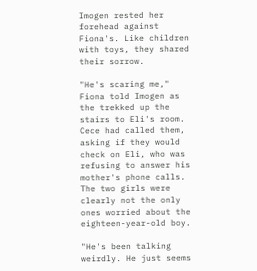Imogen rested her forehead against Fiona's. Like children with toys, they shared their sorrow.

"He's scaring me," Fiona told Imogen as the trekked up the stairs to Eli's room. Cece had called them, asking if they would check on Eli, who was refusing to answer his mother's phone calls. The two girls were clearly not the only ones worried about the eighteen-year-old boy.

"He's been talking weirdly. He just seems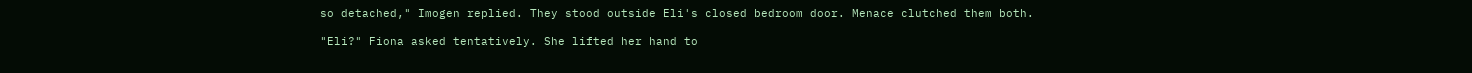so detached," Imogen replied. They stood outside Eli's closed bedroom door. Menace clutched them both.

"Eli?" Fiona asked tentatively. She lifted her hand to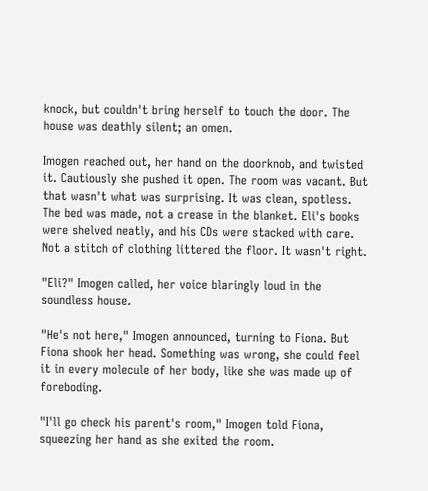knock, but couldn't bring herself to touch the door. The house was deathly silent; an omen.

Imogen reached out, her hand on the doorknob, and twisted it. Cautiously she pushed it open. The room was vacant. But that wasn't what was surprising. It was clean, spotless. The bed was made, not a crease in the blanket. Eli's books were shelved neatly, and his CDs were stacked with care. Not a stitch of clothing littered the floor. It wasn't right.

"Eli?" Imogen called, her voice blaringly loud in the soundless house.

"He's not here," Imogen announced, turning to Fiona. But Fiona shook her head. Something was wrong, she could feel it in every molecule of her body, like she was made up of foreboding.

"I'll go check his parent's room," Imogen told Fiona, squeezing her hand as she exited the room.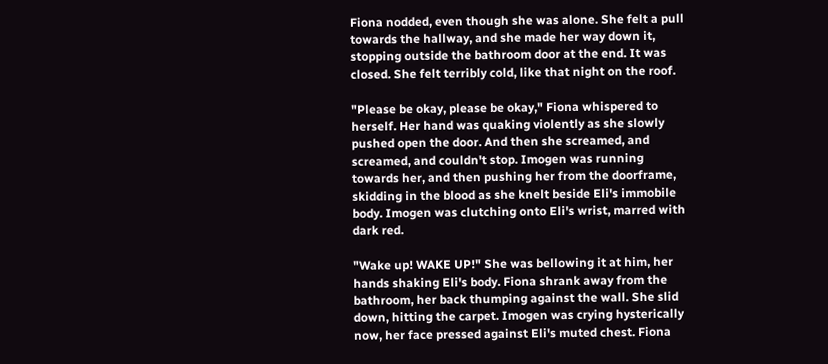Fiona nodded, even though she was alone. She felt a pull towards the hallway, and she made her way down it, stopping outside the bathroom door at the end. It was closed. She felt terribly cold, like that night on the roof.

"Please be okay, please be okay," Fiona whispered to herself. Her hand was quaking violently as she slowly pushed open the door. And then she screamed, and screamed, and couldn't stop. Imogen was running towards her, and then pushing her from the doorframe, skidding in the blood as she knelt beside Eli's immobile body. Imogen was clutching onto Eli's wrist, marred with dark red.

"Wake up! WAKE UP!" She was bellowing it at him, her hands shaking Eli's body. Fiona shrank away from the bathroom, her back thumping against the wall. She slid down, hitting the carpet. Imogen was crying hysterically now, her face pressed against Eli's muted chest. Fiona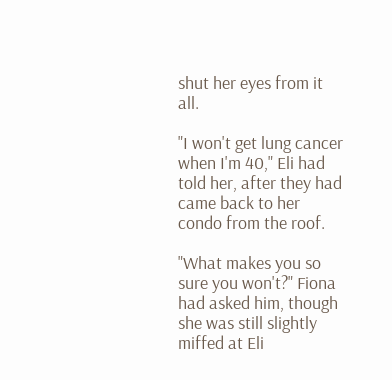shut her eyes from it all.

"I won't get lung cancer when I'm 40," Eli had told her, after they had came back to her condo from the roof.

"What makes you so sure you won't?" Fiona had asked him, though she was still slightly miffed at Eli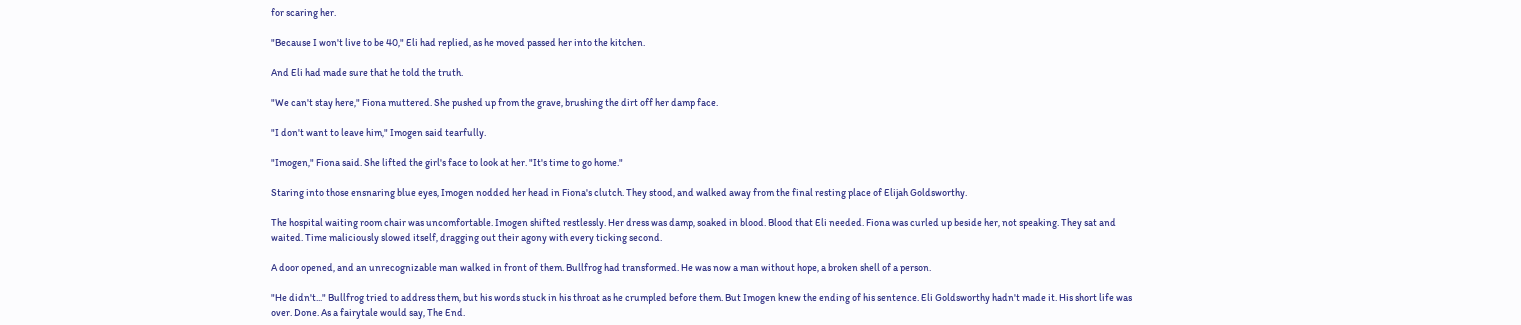for scaring her.

"Because I won't live to be 40," Eli had replied, as he moved passed her into the kitchen.

And Eli had made sure that he told the truth.

"We can't stay here," Fiona muttered. She pushed up from the grave, brushing the dirt off her damp face.

"I don't want to leave him," Imogen said tearfully.

"Imogen," Fiona said. She lifted the girl's face to look at her. "It's time to go home."

Staring into those ensnaring blue eyes, Imogen nodded her head in Fiona's clutch. They stood, and walked away from the final resting place of Elijah Goldsworthy.

The hospital waiting room chair was uncomfortable. Imogen shifted restlessly. Her dress was damp, soaked in blood. Blood that Eli needed. Fiona was curled up beside her, not speaking. They sat and waited. Time maliciously slowed itself, dragging out their agony with every ticking second.

A door opened, and an unrecognizable man walked in front of them. Bullfrog had transformed. He was now a man without hope, a broken shell of a person.

"He didn't..." Bullfrog tried to address them, but his words stuck in his throat as he crumpled before them. But Imogen knew the ending of his sentence. Eli Goldsworthy hadn't made it. His short life was over. Done. As a fairytale would say, The End.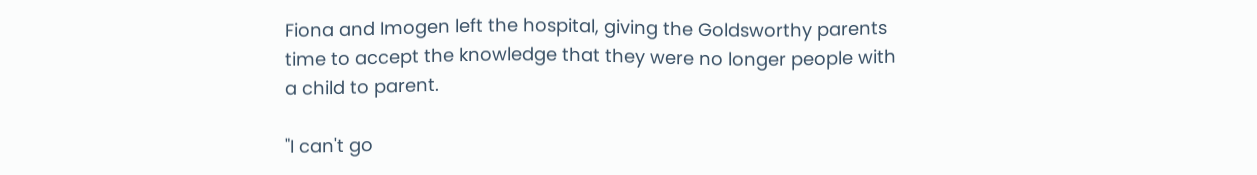Fiona and Imogen left the hospital, giving the Goldsworthy parents time to accept the knowledge that they were no longer people with a child to parent.

"I can't go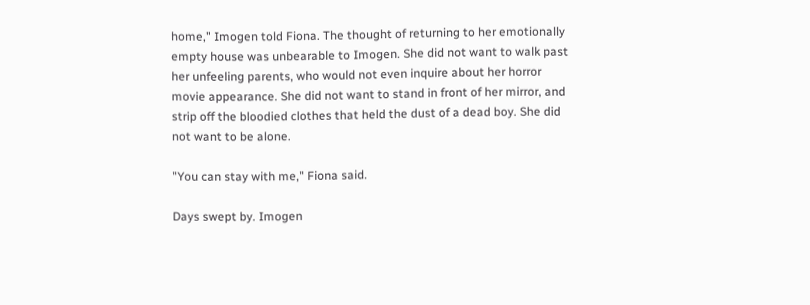home," Imogen told Fiona. The thought of returning to her emotionally empty house was unbearable to Imogen. She did not want to walk past her unfeeling parents, who would not even inquire about her horror movie appearance. She did not want to stand in front of her mirror, and strip off the bloodied clothes that held the dust of a dead boy. She did not want to be alone.

"You can stay with me," Fiona said.

Days swept by. Imogen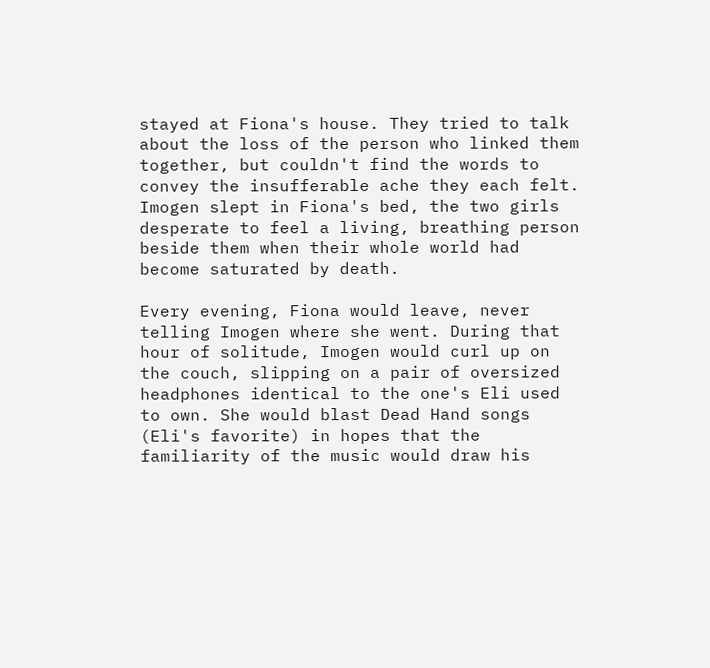stayed at Fiona's house. They tried to talk about the loss of the person who linked them together, but couldn't find the words to convey the insufferable ache they each felt. Imogen slept in Fiona's bed, the two girls desperate to feel a living, breathing person beside them when their whole world had become saturated by death.

Every evening, Fiona would leave, never telling Imogen where she went. During that hour of solitude, Imogen would curl up on the couch, slipping on a pair of oversized headphones identical to the one's Eli used to own. She would blast Dead Hand songs (Eli's favorite) in hopes that the familiarity of the music would draw his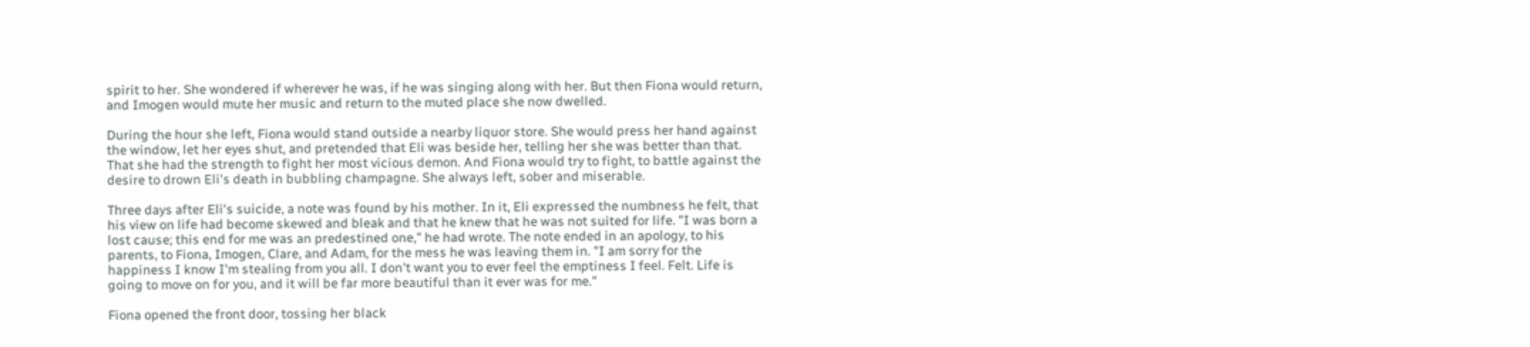spirit to her. She wondered if wherever he was, if he was singing along with her. But then Fiona would return, and Imogen would mute her music and return to the muted place she now dwelled.

During the hour she left, Fiona would stand outside a nearby liquor store. She would press her hand against the window, let her eyes shut, and pretended that Eli was beside her, telling her she was better than that. That she had the strength to fight her most vicious demon. And Fiona would try to fight, to battle against the desire to drown Eli's death in bubbling champagne. She always left, sober and miserable.

Three days after Eli's suicide, a note was found by his mother. In it, Eli expressed the numbness he felt, that his view on life had become skewed and bleak and that he knew that he was not suited for life. "I was born a lost cause; this end for me was an predestined one," he had wrote. The note ended in an apology, to his parents, to Fiona, Imogen, Clare, and Adam, for the mess he was leaving them in. "I am sorry for the happiness I know I'm stealing from you all. I don't want you to ever feel the emptiness I feel. Felt. Life is going to move on for you, and it will be far more beautiful than it ever was for me."

Fiona opened the front door, tossing her black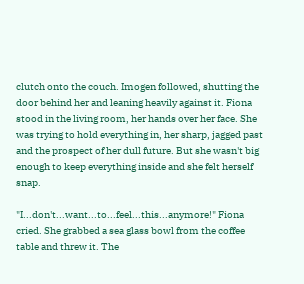clutch onto the couch. Imogen followed, shutting the door behind her and leaning heavily against it. Fiona stood in the living room, her hands over her face. She was trying to hold everything in, her sharp, jagged past and the prospect of her dull future. But she wasn't big enough to keep everything inside and she felt herself snap.

"I...don't...want...to...feel...this...anymore!" Fiona cried. She grabbed a sea glass bowl from the coffee table and threw it. The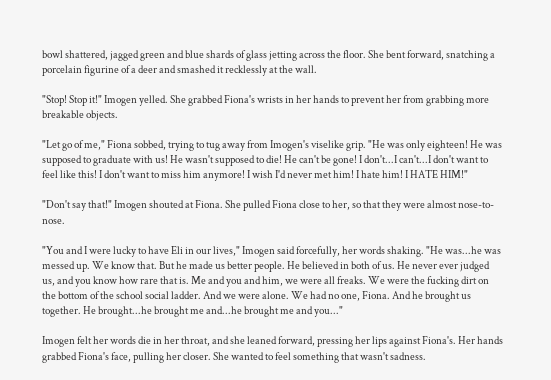bowl shattered, jagged green and blue shards of glass jetting across the floor. She bent forward, snatching a porcelain figurine of a deer and smashed it recklessly at the wall.

"Stop! Stop it!" Imogen yelled. She grabbed Fiona's wrists in her hands to prevent her from grabbing more breakable objects.

"Let go of me," Fiona sobbed, trying to tug away from Imogen's viselike grip. "He was only eighteen! He was supposed to graduate with us! He wasn't supposed to die! He can't be gone! I don't...I can't...I don't want to feel like this! I don't want to miss him anymore! I wish I'd never met him! I hate him! I HATE HIM!"

"Don't say that!" Imogen shouted at Fiona. She pulled Fiona close to her, so that they were almost nose-to-nose.

"You and I were lucky to have Eli in our lives," Imogen said forcefully, her words shaking. "He was...he was messed up. We know that. But he made us better people. He believed in both of us. He never ever judged us, and you know how rare that is. Me and you and him, we were all freaks. We were the fucking dirt on the bottom of the school social ladder. And we were alone. We had no one, Fiona. And he brought us together. He brought...he brought me and...he brought me and you..."

Imogen felt her words die in her throat, and she leaned forward, pressing her lips against Fiona's. Her hands grabbed Fiona's face, pulling her closer. She wanted to feel something that wasn't sadness.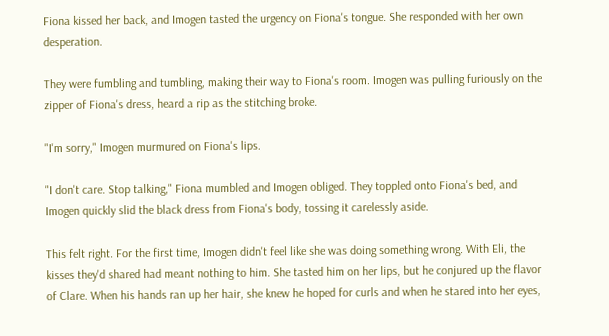Fiona kissed her back, and Imogen tasted the urgency on Fiona's tongue. She responded with her own desperation.

They were fumbling and tumbling, making their way to Fiona's room. Imogen was pulling furiously on the zipper of Fiona's dress, heard a rip as the stitching broke.

"I'm sorry," Imogen murmured on Fiona's lips.

"I don't care. Stop talking," Fiona mumbled and Imogen obliged. They toppled onto Fiona's bed, and Imogen quickly slid the black dress from Fiona's body, tossing it carelessly aside.

This felt right. For the first time, Imogen didn't feel like she was doing something wrong. With Eli, the kisses they'd shared had meant nothing to him. She tasted him on her lips, but he conjured up the flavor of Clare. When his hands ran up her hair, she knew he hoped for curls and when he stared into her eyes,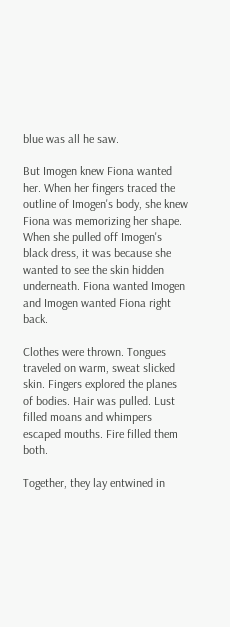blue was all he saw.

But Imogen knew Fiona wanted her. When her fingers traced the outline of Imogen's body, she knew Fiona was memorizing her shape. When she pulled off Imogen's black dress, it was because she wanted to see the skin hidden underneath. Fiona wanted Imogen and Imogen wanted Fiona right back.

Clothes were thrown. Tongues traveled on warm, sweat slicked skin. Fingers explored the planes of bodies. Hair was pulled. Lust filled moans and whimpers escaped mouths. Fire filled them both.

Together, they lay entwined in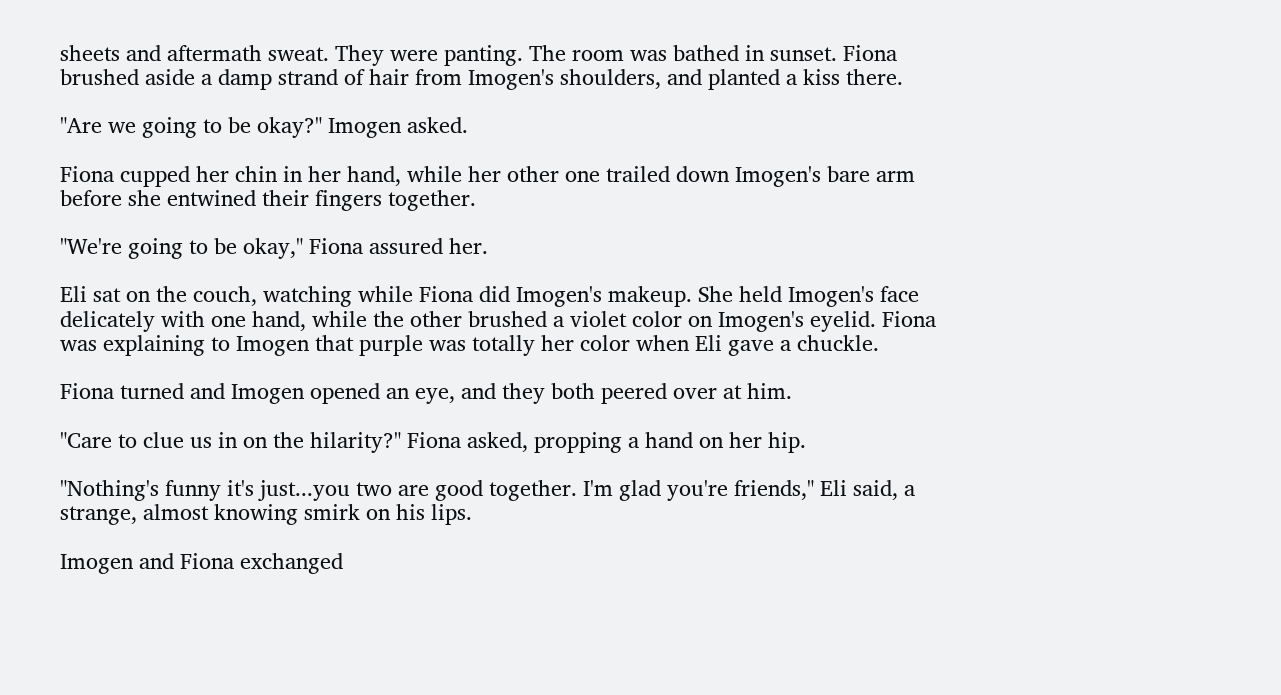sheets and aftermath sweat. They were panting. The room was bathed in sunset. Fiona brushed aside a damp strand of hair from Imogen's shoulders, and planted a kiss there.

"Are we going to be okay?" Imogen asked.

Fiona cupped her chin in her hand, while her other one trailed down Imogen's bare arm before she entwined their fingers together.

"We're going to be okay," Fiona assured her.

Eli sat on the couch, watching while Fiona did Imogen's makeup. She held Imogen's face delicately with one hand, while the other brushed a violet color on Imogen's eyelid. Fiona was explaining to Imogen that purple was totally her color when Eli gave a chuckle.

Fiona turned and Imogen opened an eye, and they both peered over at him.

"Care to clue us in on the hilarity?" Fiona asked, propping a hand on her hip.

"Nothing's funny it's just...you two are good together. I'm glad you're friends," Eli said, a strange, almost knowing smirk on his lips.

Imogen and Fiona exchanged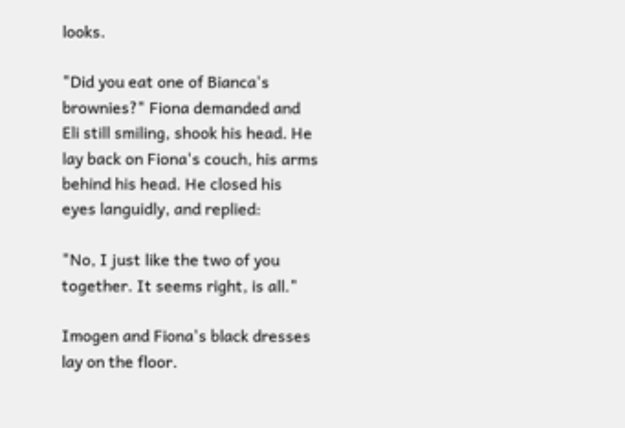looks.

"Did you eat one of Bianca's brownies?" Fiona demanded and Eli still smiling, shook his head. He lay back on Fiona's couch, his arms behind his head. He closed his eyes languidly, and replied:

"No, I just like the two of you together. It seems right, is all."

Imogen and Fiona's black dresses lay on the floor.